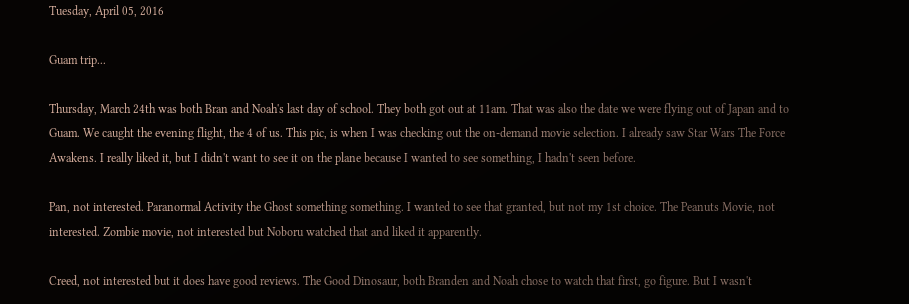Tuesday, April 05, 2016

Guam trip...

Thursday, March 24th was both Bran and Noah's last day of school. They both got out at 11am. That was also the date we were flying out of Japan and to Guam. We caught the evening flight, the 4 of us. This pic, is when I was checking out the on-demand movie selection. I already saw Star Wars The Force Awakens. I really liked it, but I didn't want to see it on the plane because I wanted to see something, I hadn't seen before.

Pan, not interested. Paranormal Activity the Ghost something something. I wanted to see that granted, but not my 1st choice. The Peanuts Movie, not interested. Zombie movie, not interested but Noboru watched that and liked it apparently.

Creed, not interested but it does have good reviews. The Good Dinosaur, both Branden and Noah chose to watch that first, go figure. But I wasn't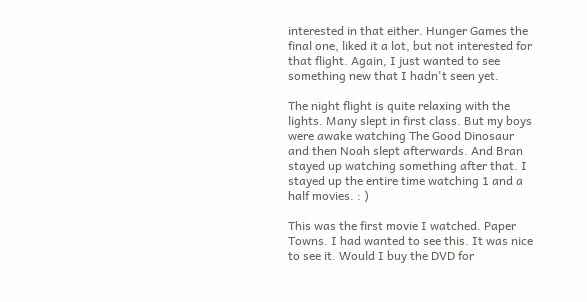interested in that either. Hunger Games the final one, liked it a lot, but not interested for that flight. Again, I just wanted to see something new that I hadn't seen yet.

The night flight is quite relaxing with the lights. Many slept in first class. But my boys were awake watching The Good Dinosaur and then Noah slept afterwards. And Bran stayed up watching something after that. I stayed up the entire time watching 1 and a half movies. : )

This was the first movie I watched. Paper Towns. I had wanted to see this. It was nice to see it. Would I buy the DVD for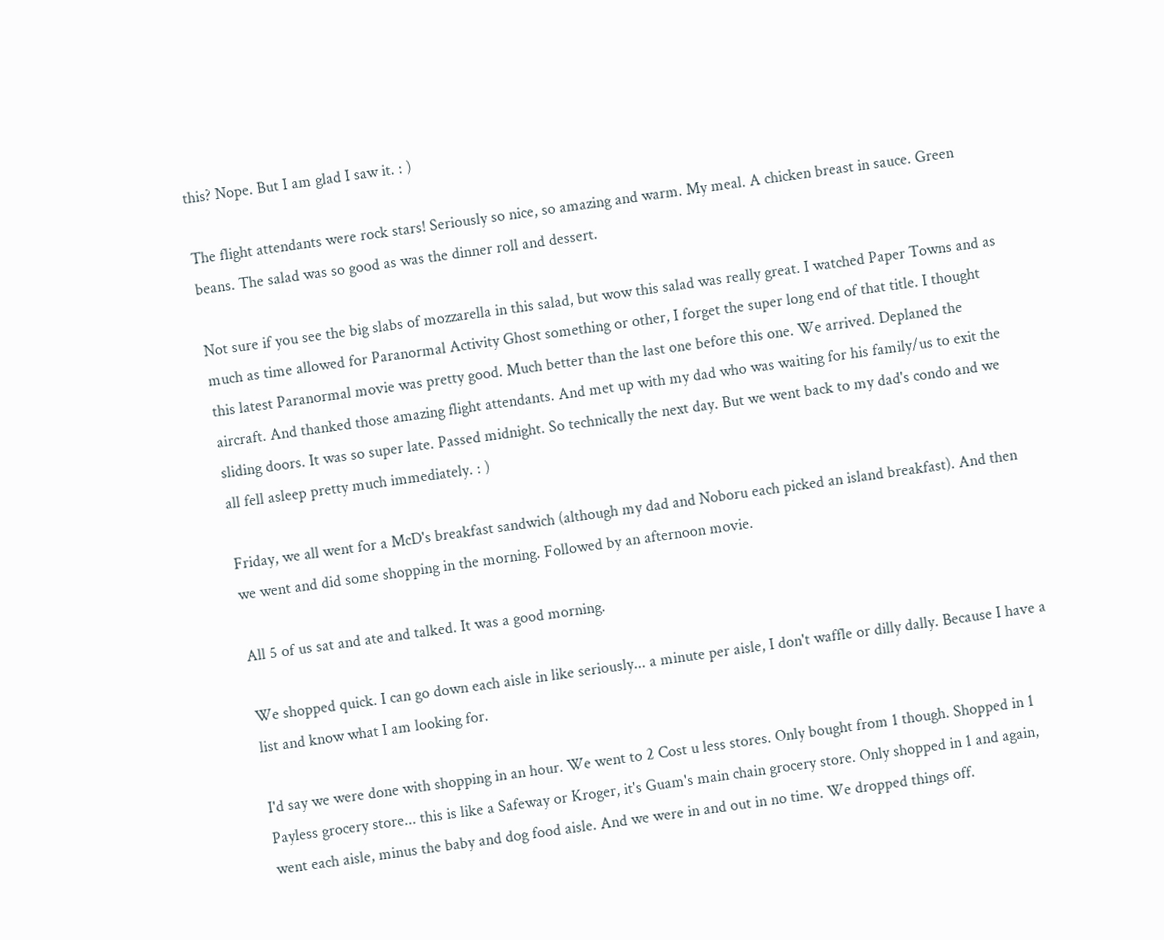this? Nope. But I am glad I saw it. : )

The flight attendants were rock stars! Seriously so nice, so amazing and warm. My meal. A chicken breast in sauce. Green beans. The salad was so good as was the dinner roll and dessert.

Not sure if you see the big slabs of mozzarella in this salad, but wow this salad was really great. I watched Paper Towns and as much as time allowed for Paranormal Activity Ghost something or other, I forget the super long end of that title. I thought this latest Paranormal movie was pretty good. Much better than the last one before this one. We arrived. Deplaned the aircraft. And thanked those amazing flight attendants. And met up with my dad who was waiting for his family/us to exit the sliding doors. It was so super late. Passed midnight. So technically the next day. But we went back to my dad's condo and we all fell asleep pretty much immediately. : )

Friday, we all went for a McD's breakfast sandwich (although my dad and Noboru each picked an island breakfast). And then we went and did some shopping in the morning. Followed by an afternoon movie.

All 5 of us sat and ate and talked. It was a good morning.

We shopped quick. I can go down each aisle in like seriously... a minute per aisle, I don't waffle or dilly dally. Because I have a list and know what I am looking for.

I'd say we were done with shopping in an hour. We went to 2 Cost u less stores. Only bought from 1 though. Shopped in 1 Payless grocery store... this is like a Safeway or Kroger, it's Guam's main chain grocery store. Only shopped in 1 and again, went each aisle, minus the baby and dog food aisle. And we were in and out in no time. We dropped things off.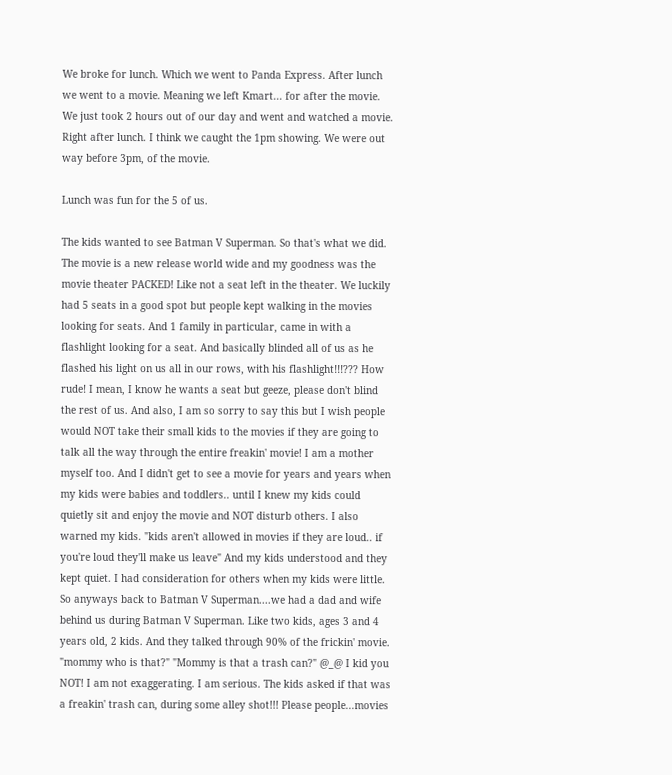We broke for lunch. Which we went to Panda Express. After lunch we went to a movie. Meaning we left Kmart... for after the movie. We just took 2 hours out of our day and went and watched a movie. Right after lunch. I think we caught the 1pm showing. We were out way before 3pm, of the movie.

Lunch was fun for the 5 of us.

The kids wanted to see Batman V Superman. So that's what we did. The movie is a new release world wide and my goodness was the movie theater PACKED! Like not a seat left in the theater. We luckily had 5 seats in a good spot but people kept walking in the movies looking for seats. And 1 family in particular, came in with a flashlight looking for a seat. And basically blinded all of us as he flashed his light on us all in our rows, with his flashlight!!!??? How rude! I mean, I know he wants a seat but geeze, please don't blind the rest of us. And also, I am so sorry to say this but I wish people would NOT take their small kids to the movies if they are going to talk all the way through the entire freakin' movie! I am a mother myself too. And I didn't get to see a movie for years and years when my kids were babies and toddlers.. until I knew my kids could quietly sit and enjoy the movie and NOT disturb others. I also warned my kids. "kids aren't allowed in movies if they are loud.. if you're loud they'll make us leave" And my kids understood and they kept quiet. I had consideration for others when my kids were little. So anyways back to Batman V Superman....we had a dad and wife behind us during Batman V Superman. Like two kids, ages 3 and 4 years old, 2 kids. And they talked through 90% of the frickin' movie. "mommy who is that?" "Mommy is that a trash can?" @_@ I kid you NOT! I am not exaggerating. I am serious. The kids asked if that was a freakin' trash can, during some alley shot!!! Please people...movies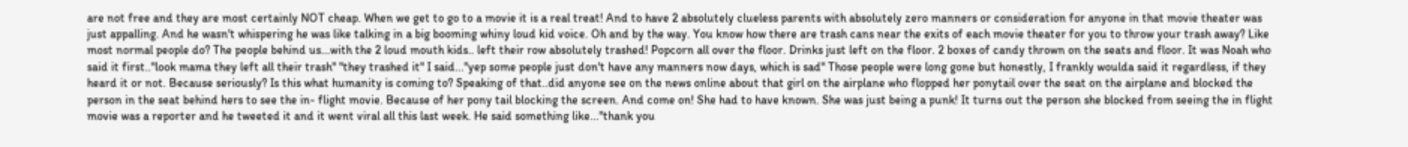are not free and they are most certainly NOT cheap. When we get to go to a movie it is a real treat! And to have 2 absolutely clueless parents with absolutely zero manners or consideration for anyone in that movie theater was just appalling. And he wasn't whispering he was like talking in a big booming whiny loud kid voice. Oh and by the way. You know how there are trash cans near the exits of each movie theater for you to throw your trash away? Like most normal people do? The people behind us...with the 2 loud mouth kids.. left their row absolutely trashed! Popcorn all over the floor. Drinks just left on the floor. 2 boxes of candy thrown on the seats and floor. It was Noah who said it first.."look mama they left all their trash" "they trashed it" I said..."yep some people just don't have any manners now days, which is sad" Those people were long gone but honestly, I frankly woulda said it regardless, if they heard it or not. Because seriously? Is this what humanity is coming to? Speaking of that..did anyone see on the news online about that girl on the airplane who flopped her ponytail over the seat on the airplane and blocked the person in the seat behind hers to see the in- flight movie. Because of her pony tail blocking the screen. And come on! She had to have known. She was just being a punk! It turns out the person she blocked from seeing the in flight movie was a reporter and he tweeted it and it went viral all this last week. He said something like..."thank you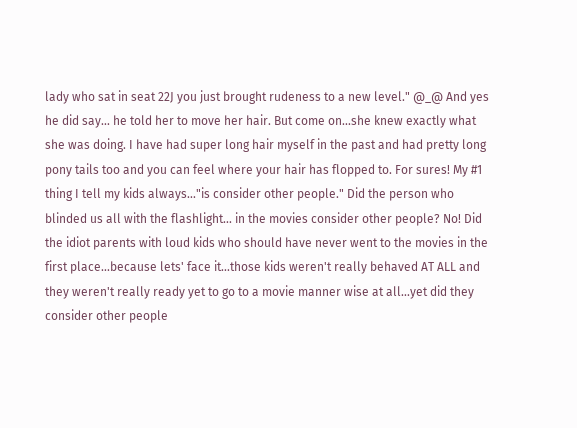lady who sat in seat 22J you just brought rudeness to a new level." @_@ And yes he did say... he told her to move her hair. But come on...she knew exactly what she was doing. I have had super long hair myself in the past and had pretty long pony tails too and you can feel where your hair has flopped to. For sures! My #1 thing I tell my kids always..."is consider other people." Did the person who blinded us all with the flashlight... in the movies consider other people? No! Did the idiot parents with loud kids who should have never went to the movies in the first place...because lets' face it...those kids weren't really behaved AT ALL and they weren't really ready yet to go to a movie manner wise at all...yet did they consider other people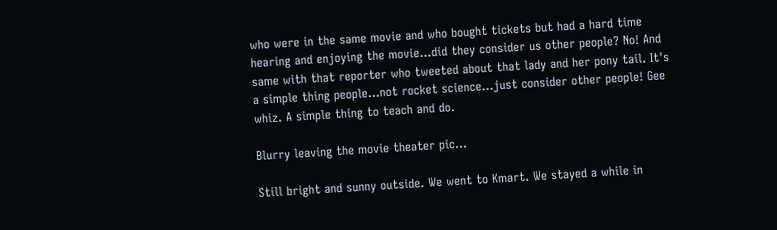who were in the same movie and who bought tickets but had a hard time hearing and enjoying the movie...did they consider us other people? No! And same with that reporter who tweeted about that lady and her pony tail. It's a simple thing people...not rocket science...just consider other people! Gee whiz. A simple thing to teach and do.

Blurry leaving the movie theater pic...

Still bright and sunny outside. We went to Kmart. We stayed a while in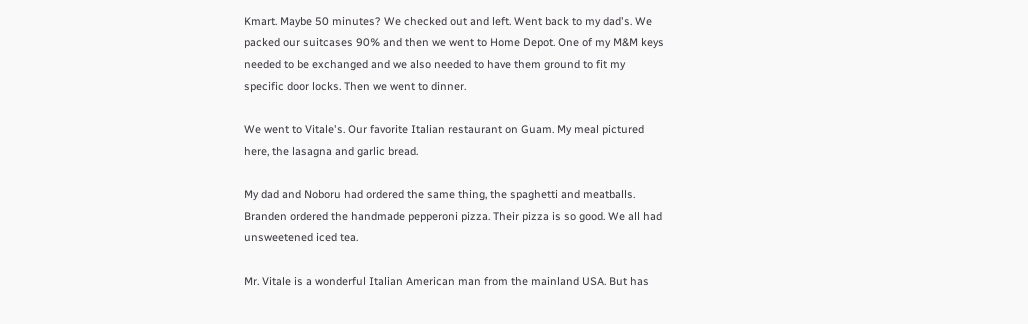Kmart. Maybe 50 minutes? We checked out and left. Went back to my dad's. We packed our suitcases 90% and then we went to Home Depot. One of my M&M keys needed to be exchanged and we also needed to have them ground to fit my specific door locks. Then we went to dinner.

We went to Vitale's. Our favorite Italian restaurant on Guam. My meal pictured here, the lasagna and garlic bread.

My dad and Noboru had ordered the same thing, the spaghetti and meatballs. Branden ordered the handmade pepperoni pizza. Their pizza is so good. We all had unsweetened iced tea.

Mr. Vitale is a wonderful Italian American man from the mainland USA. But has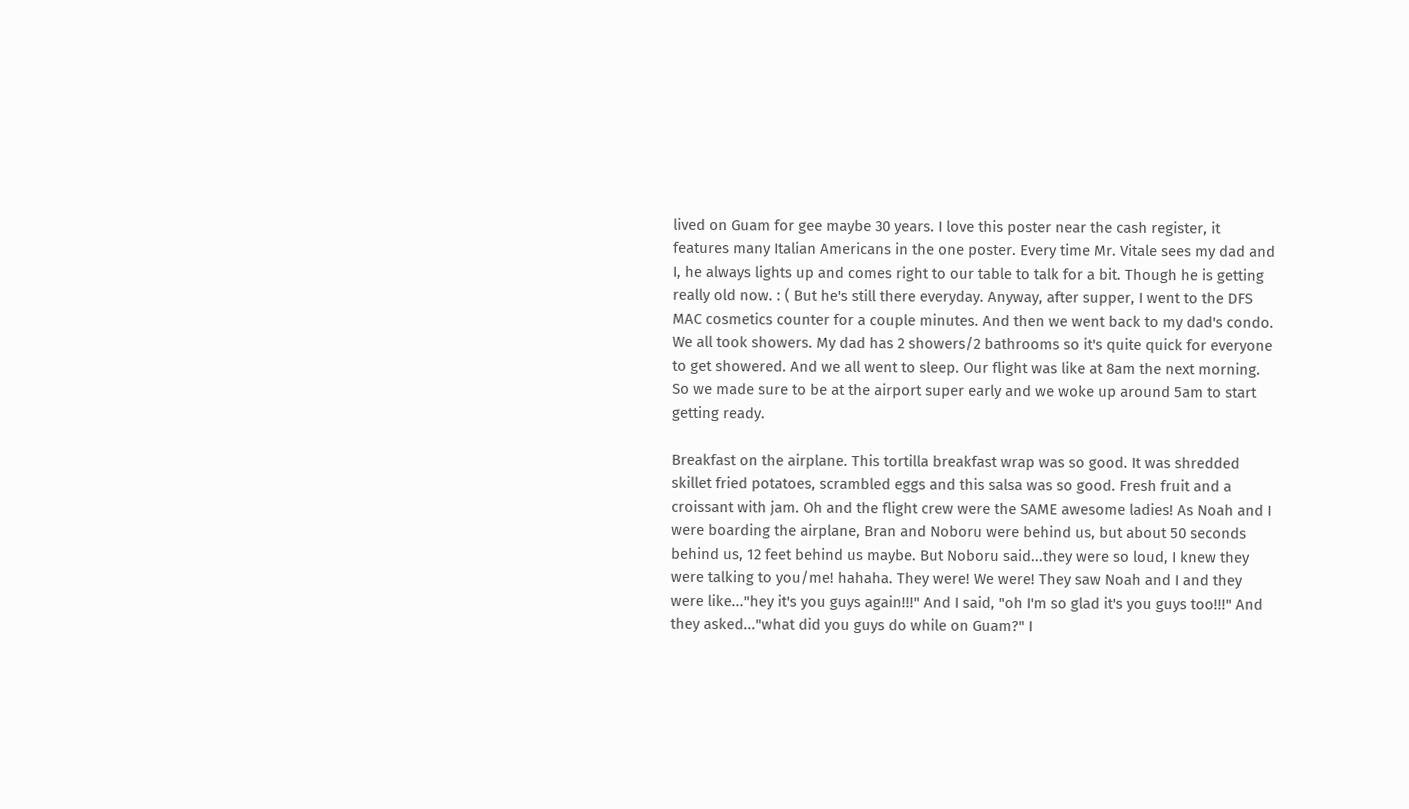lived on Guam for gee maybe 30 years. I love this poster near the cash register, it features many Italian Americans in the one poster. Every time Mr. Vitale sees my dad and I, he always lights up and comes right to our table to talk for a bit. Though he is getting really old now. : ( But he's still there everyday. Anyway, after supper, I went to the DFS MAC cosmetics counter for a couple minutes. And then we went back to my dad's condo. We all took showers. My dad has 2 showers/2 bathrooms so it's quite quick for everyone to get showered. And we all went to sleep. Our flight was like at 8am the next morning. So we made sure to be at the airport super early and we woke up around 5am to start getting ready.

Breakfast on the airplane. This tortilla breakfast wrap was so good. It was shredded skillet fried potatoes, scrambled eggs and this salsa was so good. Fresh fruit and a croissant with jam. Oh and the flight crew were the SAME awesome ladies! As Noah and I were boarding the airplane, Bran and Noboru were behind us, but about 50 seconds behind us, 12 feet behind us maybe. But Noboru said...they were so loud, I knew they were talking to you/me! hahaha. They were! We were! They saw Noah and I and they were like..."hey it's you guys again!!!" And I said, "oh I'm so glad it's you guys too!!!" And they asked..."what did you guys do while on Guam?" I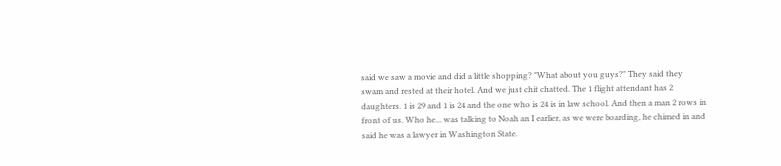said we saw a movie and did a little shopping? "What about you guys?" They said they swam and rested at their hotel. And we just chit chatted. The 1 flight attendant has 2 daughters. 1 is 29 and 1 is 24 and the one who is 24 is in law school. And then a man 2 rows in front of us. Who he... was talking to Noah an I earlier, as we were boarding, he chimed in and said he was a lawyer in Washington State.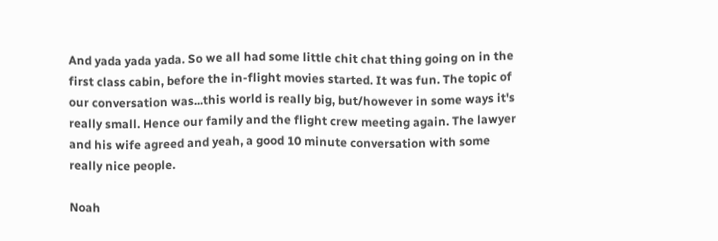And yada yada yada. So we all had some little chit chat thing going on in the first class cabin, before the in-flight movies started. It was fun. The topic of our conversation was...this world is really big, but/however in some ways it's really small. Hence our family and the flight crew meeting again. The lawyer and his wife agreed and yeah, a good 10 minute conversation with some really nice people.

Noah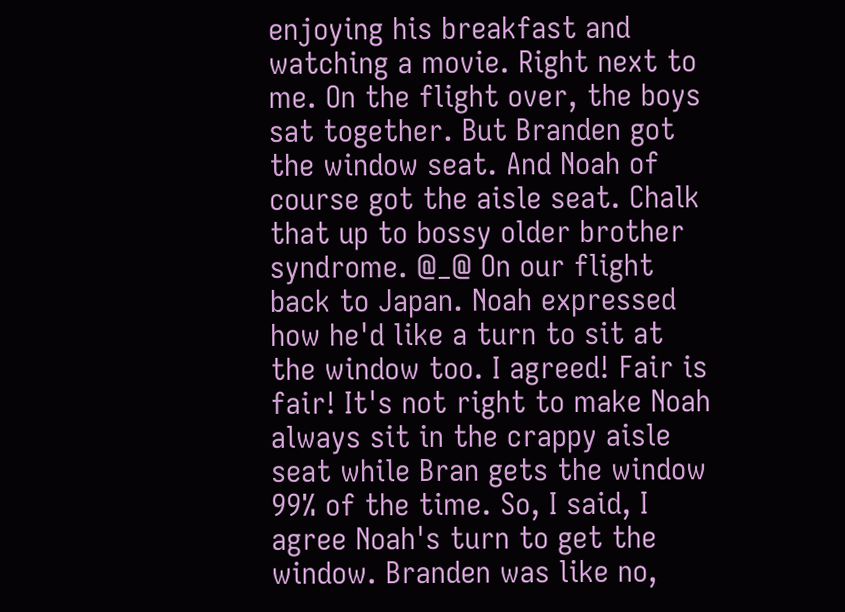enjoying his breakfast and watching a movie. Right next to me. On the flight over, the boys sat together. But Branden got the window seat. And Noah of course got the aisle seat. Chalk that up to bossy older brother syndrome. @_@ On our flight back to Japan. Noah expressed how he'd like a turn to sit at the window too. I agreed! Fair is fair! It's not right to make Noah always sit in the crappy aisle seat while Bran gets the window 99% of the time. So, I said, I agree Noah's turn to get the window. Branden was like no,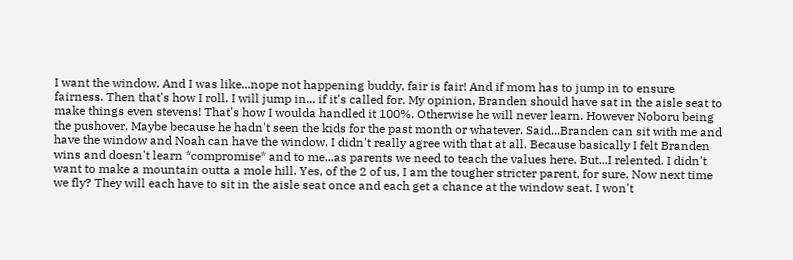I want the window. And I was like...nope not happening buddy, fair is fair! And if mom has to jump in to ensure fairness. Then that's how I roll. I will jump in... if it's called for. My opinion, Branden should have sat in the aisle seat to make things even stevens! That's how I woulda handled it 100%. Otherwise he will never learn. However Noboru being the pushover. Maybe because he hadn't seen the kids for the past month or whatever. Said...Branden can sit with me and have the window and Noah can have the window. I didn't really agree with that at all. Because basically I felt Branden wins and doesn't learn *compromise* and to me...as parents we need to teach the values here. But...I relented. I didn't want to make a mountain outta a mole hill. Yes, of the 2 of us, I am the tougher stricter parent, for sure. Now next time we fly? They will each have to sit in the aisle seat once and each get a chance at the window seat. I won't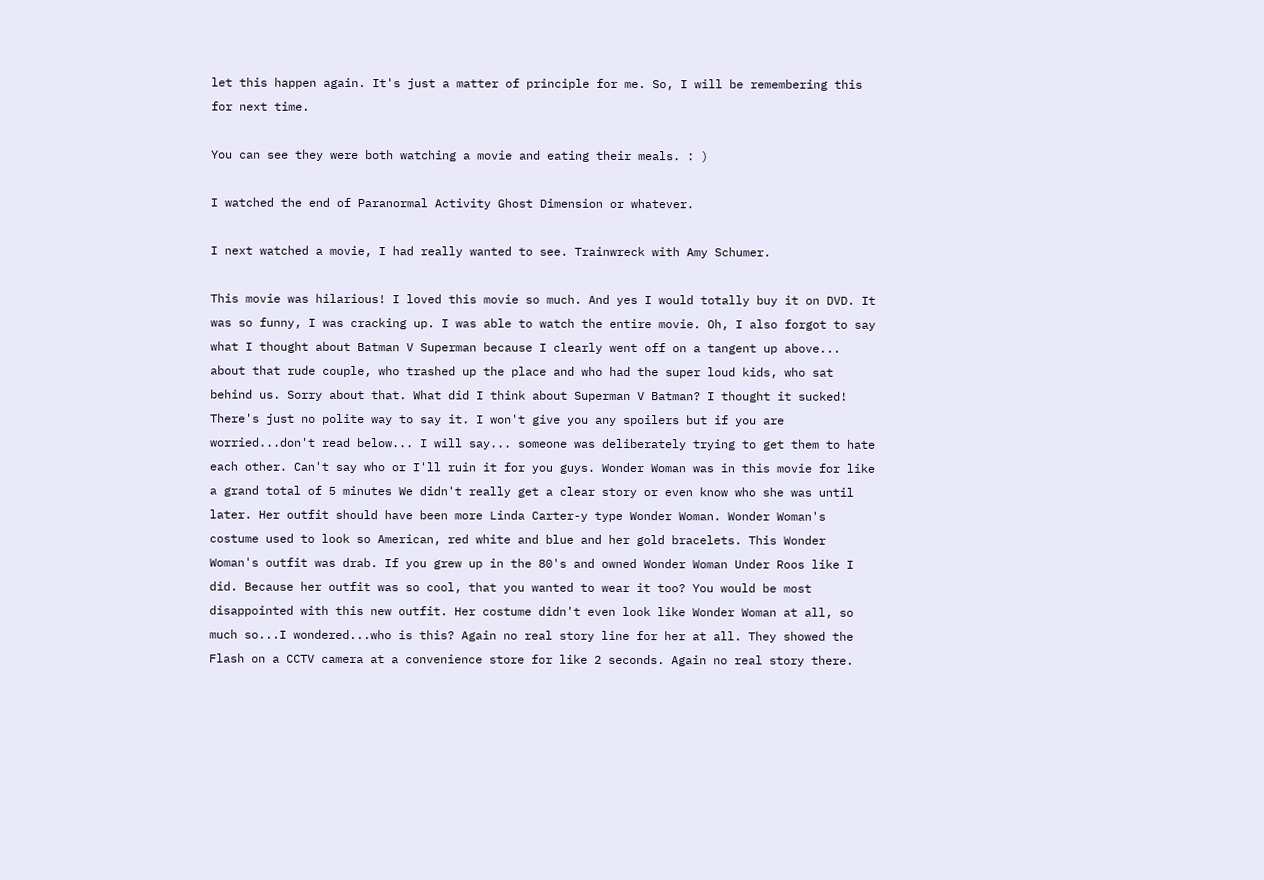let this happen again. It's just a matter of principle for me. So, I will be remembering this for next time.

You can see they were both watching a movie and eating their meals. : )

I watched the end of Paranormal Activity Ghost Dimension or whatever.

I next watched a movie, I had really wanted to see. Trainwreck with Amy Schumer.

This movie was hilarious! I loved this movie so much. And yes I would totally buy it on DVD. It was so funny, I was cracking up. I was able to watch the entire movie. Oh, I also forgot to say what I thought about Batman V Superman because I clearly went off on a tangent up above... about that rude couple, who trashed up the place and who had the super loud kids, who sat behind us. Sorry about that. What did I think about Superman V Batman? I thought it sucked! There's just no polite way to say it. I won't give you any spoilers but if you are worried...don't read below... I will say... someone was deliberately trying to get them to hate each other. Can't say who or I'll ruin it for you guys. Wonder Woman was in this movie for like a grand total of 5 minutes We didn't really get a clear story or even know who she was until later. Her outfit should have been more Linda Carter-y type Wonder Woman. Wonder Woman's costume used to look so American, red white and blue and her gold bracelets. This Wonder Woman's outfit was drab. If you grew up in the 80's and owned Wonder Woman Under Roos like I did. Because her outfit was so cool, that you wanted to wear it too? You would be most disappointed with this new outfit. Her costume didn't even look like Wonder Woman at all, so much so...I wondered...who is this? Again no real story line for her at all. They showed the Flash on a CCTV camera at a convenience store for like 2 seconds. Again no real story there.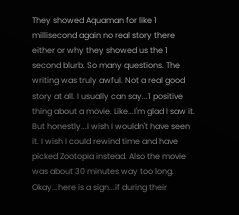They showed Aquaman for like 1 millisecond again no real story there either or why they showed us the 1 second blurb. So many questions. The writing was truly awful. Not a real good story at all. I usually can say...1 positive thing about a movie. Like...I'm glad I saw it. But honestly...I wish I wouldn't have seen it. I wish I could rewind time and have picked Zootopia instead. Also the movie was about 30 minutes way too long. Okay...here is a sign...if during their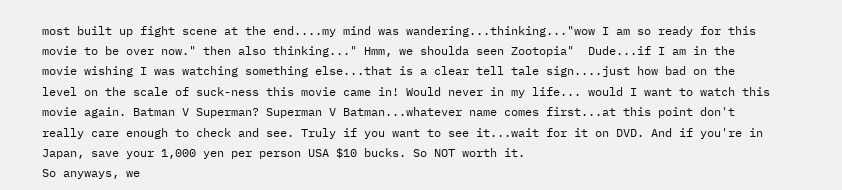most built up fight scene at the end....my mind was wandering...thinking..."wow I am so ready for this movie to be over now." then also thinking..." Hmm, we shoulda seen Zootopia"  Dude...if I am in the movie wishing I was watching something else...that is a clear tell tale sign....just how bad on the level on the scale of suck-ness this movie came in! Would never in my life... would I want to watch this movie again. Batman V Superman? Superman V Batman...whatever name comes first...at this point don't really care enough to check and see. Truly if you want to see it...wait for it on DVD. And if you're in Japan, save your 1,000 yen per person USA $10 bucks. So NOT worth it.
So anyways, we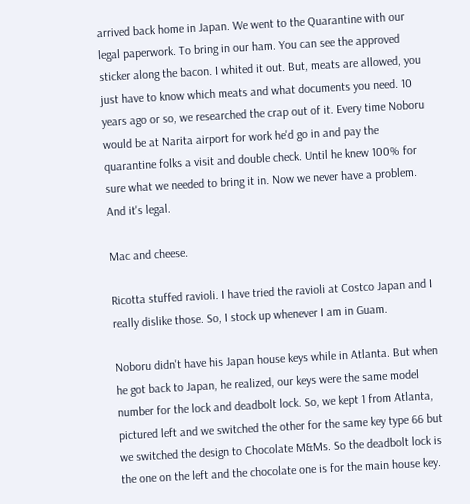arrived back home in Japan. We went to the Quarantine with our legal paperwork. To bring in our ham. You can see the approved sticker along the bacon. I whited it out. But, meats are allowed, you just have to know which meats and what documents you need. 10 years ago or so, we researched the crap out of it. Every time Noboru would be at Narita airport for work he'd go in and pay the quarantine folks a visit and double check. Until he knew 100% for sure what we needed to bring it in. Now we never have a problem. And it's legal.

Mac and cheese.

Ricotta stuffed ravioli. I have tried the ravioli at Costco Japan and I really dislike those. So, I stock up whenever I am in Guam.

Noboru didn't have his Japan house keys while in Atlanta. But when he got back to Japan, he realized, our keys were the same model number for the lock and deadbolt lock. So, we kept 1 from Atlanta, pictured left and we switched the other for the same key type 66 but we switched the design to Chocolate M&Ms. So the deadbolt lock is the one on the left and the chocolate one is for the main house key.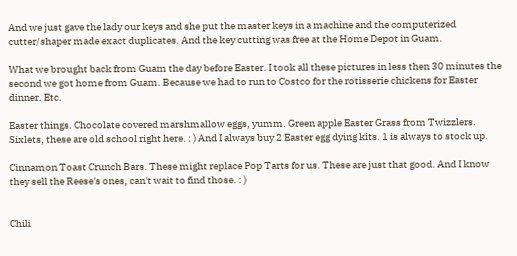And we just gave the lady our keys and she put the master keys in a machine and the computerized cutter/shaper made exact duplicates. And the key cutting was free at the Home Depot in Guam.

What we brought back from Guam the day before Easter. I took all these pictures in less then 30 minutes the second we got home from Guam. Because we had to run to Costco for the rotisserie chickens for Easter dinner. Etc.

Easter things. Chocolate covered marshmallow eggs, yumm. Green apple Easter Grass from Twizzlers. Sixlets, these are old school right here. : ) And I always buy 2 Easter egg dying kits. 1 is always to stock up.

Cinnamon Toast Crunch Bars. These might replace Pop Tarts for us. These are just that good. And I know they sell the Reese's ones, can't wait to find those. : )


Chili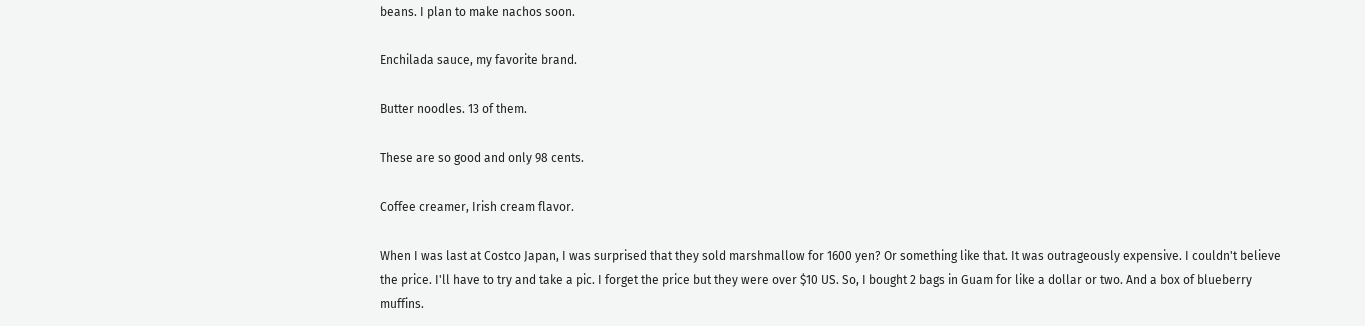beans. I plan to make nachos soon.

Enchilada sauce, my favorite brand.

Butter noodles. 13 of them.

These are so good and only 98 cents.

Coffee creamer, Irish cream flavor.

When I was last at Costco Japan, I was surprised that they sold marshmallow for 1600 yen? Or something like that. It was outrageously expensive. I couldn't believe the price. I'll have to try and take a pic. I forget the price but they were over $10 US. So, I bought 2 bags in Guam for like a dollar or two. And a box of blueberry muffins.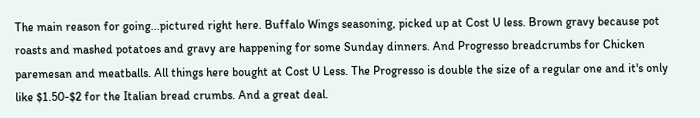The main reason for going...pictured right here. Buffalo Wings seasoning, picked up at Cost U less. Brown gravy because pot roasts and mashed potatoes and gravy are happening for some Sunday dinners. And Progresso breadcrumbs for Chicken paremesan and meatballs. All things here bought at Cost U Less. The Progresso is double the size of a regular one and it's only like $1.50-$2 for the Italian bread crumbs. And a great deal.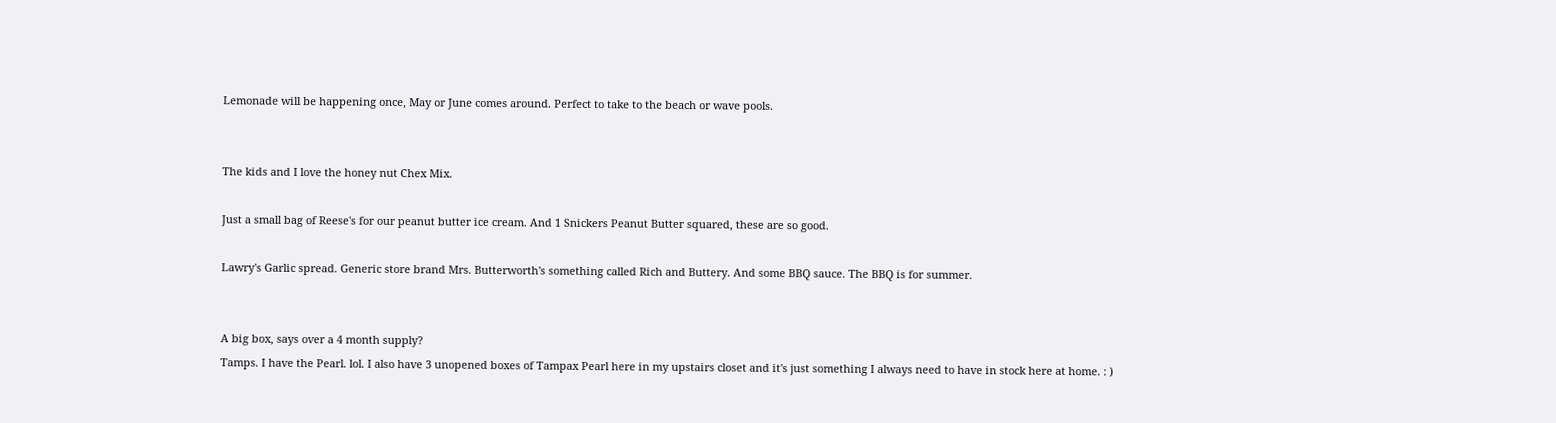Lemonade will be happening once, May or June comes around. Perfect to take to the beach or wave pools.


The kids and I love the honey nut Chex Mix.

Just a small bag of Reese's for our peanut butter ice cream. And 1 Snickers Peanut Butter squared, these are so good.

Lawry's Garlic spread. Generic store brand Mrs. Butterworth's something called Rich and Buttery. And some BBQ sauce. The BBQ is for summer.


A big box, says over a 4 month supply?
Tamps. I have the Pearl. lol. I also have 3 unopened boxes of Tampax Pearl here in my upstairs closet and it's just something I always need to have in stock here at home. : )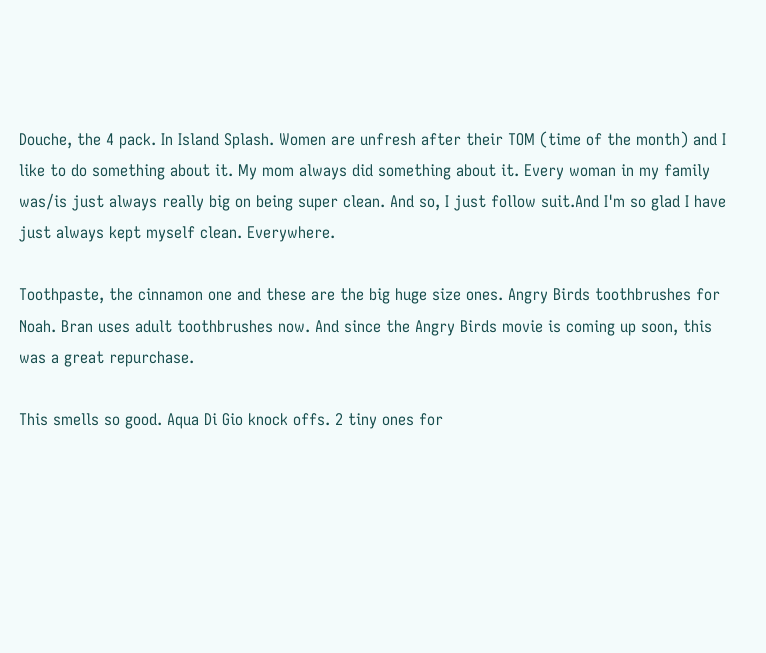Douche, the 4 pack. In Island Splash. Women are unfresh after their TOM (time of the month) and I like to do something about it. My mom always did something about it. Every woman in my family was/is just always really big on being super clean. And so, I just follow suit.And I'm so glad I have just always kept myself clean. Everywhere.

Toothpaste, the cinnamon one and these are the big huge size ones. Angry Birds toothbrushes for Noah. Bran uses adult toothbrushes now. And since the Angry Birds movie is coming up soon, this was a great repurchase.

This smells so good. Aqua Di Gio knock offs. 2 tiny ones for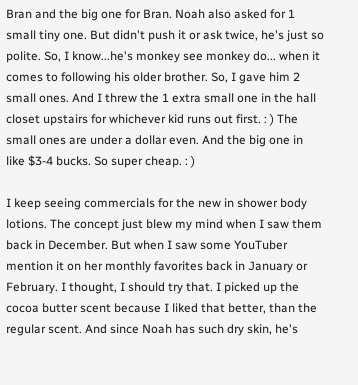Bran and the big one for Bran. Noah also asked for 1 small tiny one. But didn't push it or ask twice, he's just so polite. So, I know...he's monkey see monkey do... when it comes to following his older brother. So, I gave him 2 small ones. And I threw the 1 extra small one in the hall closet upstairs for whichever kid runs out first. : ) The small ones are under a dollar even. And the big one in like $3-4 bucks. So super cheap. : )

I keep seeing commercials for the new in shower body lotions. The concept just blew my mind when I saw them back in December. But when I saw some YouTuber mention it on her monthly favorites back in January or February. I thought, I should try that. I picked up the cocoa butter scent because I liked that better, than the regular scent. And since Noah has such dry skin, he's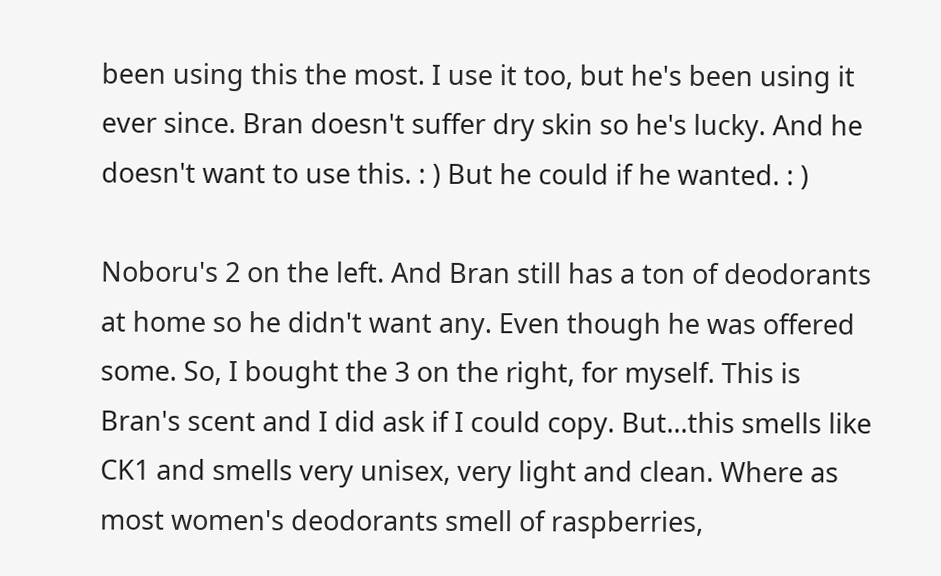been using this the most. I use it too, but he's been using it ever since. Bran doesn't suffer dry skin so he's lucky. And he doesn't want to use this. : ) But he could if he wanted. : )

Noboru's 2 on the left. And Bran still has a ton of deodorants at home so he didn't want any. Even though he was offered some. So, I bought the 3 on the right, for myself. This is Bran's scent and I did ask if I could copy. But...this smells like CK1 and smells very unisex, very light and clean. Where as most women's deodorants smell of raspberries,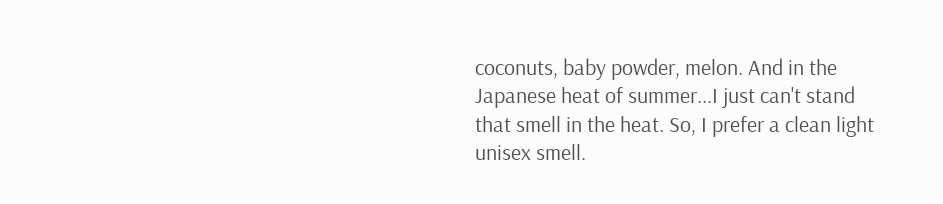coconuts, baby powder, melon. And in the Japanese heat of summer...I just can't stand that smell in the heat. So, I prefer a clean light unisex smell.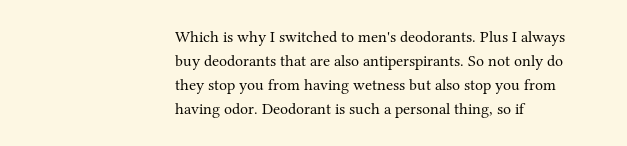Which is why I switched to men's deodorants. Plus I always buy deodorants that are also antiperspirants. So not only do they stop you from having wetness but also stop you from having odor. Deodorant is such a personal thing, so if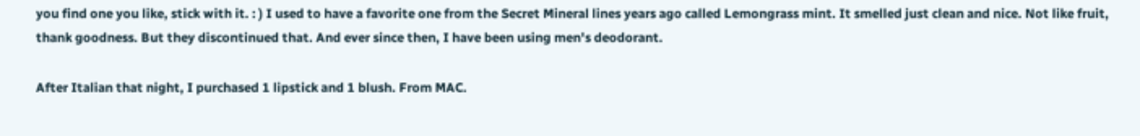you find one you like, stick with it. : ) I used to have a favorite one from the Secret Mineral lines years ago called Lemongrass mint. It smelled just clean and nice. Not like fruit, thank goodness. But they discontinued that. And ever since then, I have been using men's deodorant.

After Italian that night, I purchased 1 lipstick and 1 blush. From MAC.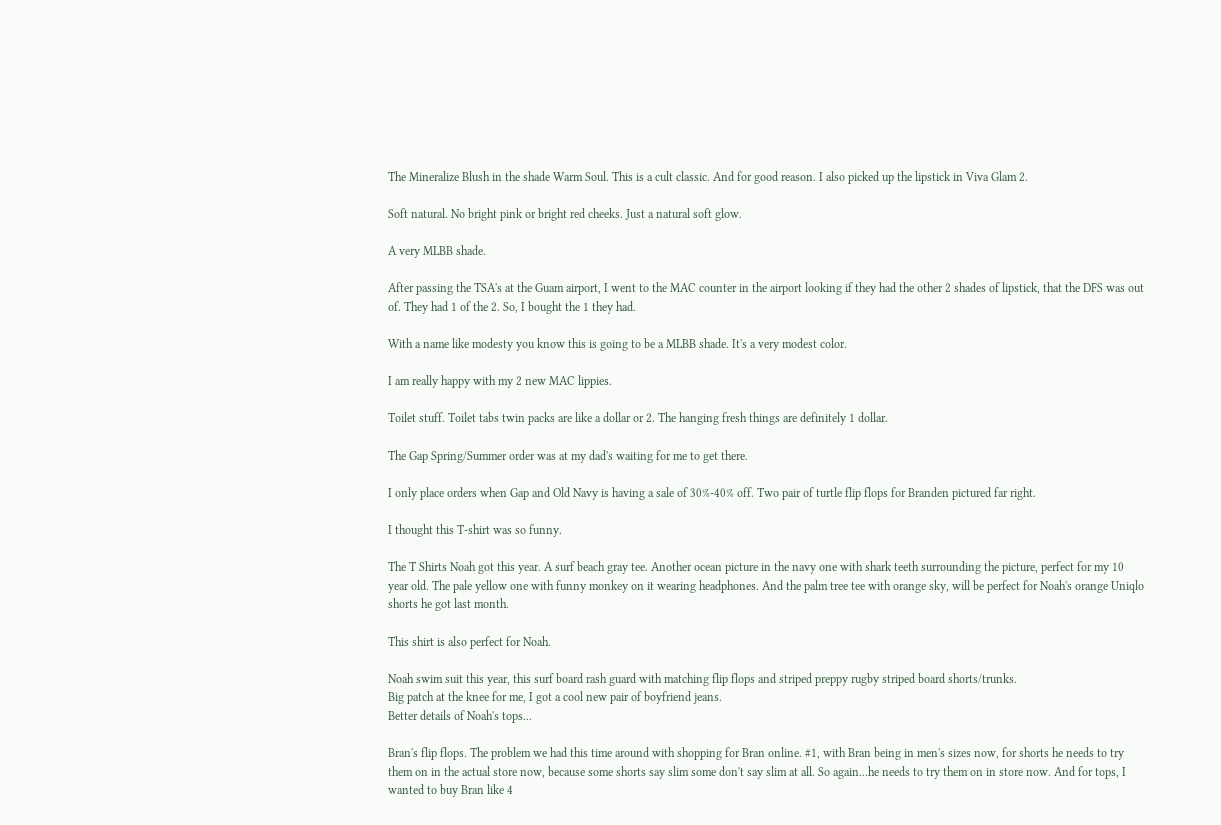The Mineralize Blush in the shade Warm Soul. This is a cult classic. And for good reason. I also picked up the lipstick in Viva Glam 2.

Soft natural. No bright pink or bright red cheeks. Just a natural soft glow.

A very MLBB shade.

After passing the TSA's at the Guam airport, I went to the MAC counter in the airport looking if they had the other 2 shades of lipstick, that the DFS was out of. They had 1 of the 2. So, I bought the 1 they had.

With a name like modesty you know this is going to be a MLBB shade. It's a very modest color.

I am really happy with my 2 new MAC lippies.

Toilet stuff. Toilet tabs twin packs are like a dollar or 2. The hanging fresh things are definitely 1 dollar.

The Gap Spring/Summer order was at my dad's waiting for me to get there.

I only place orders when Gap and Old Navy is having a sale of 30%-40% off. Two pair of turtle flip flops for Branden pictured far right.

I thought this T-shirt was so funny.

The T Shirts Noah got this year. A surf beach gray tee. Another ocean picture in the navy one with shark teeth surrounding the picture, perfect for my 10 year old. The pale yellow one with funny monkey on it wearing headphones. And the palm tree tee with orange sky, will be perfect for Noah's orange Uniqlo shorts he got last month.

This shirt is also perfect for Noah.

Noah swim suit this year, this surf board rash guard with matching flip flops and striped preppy rugby striped board shorts/trunks.
Big patch at the knee for me, I got a cool new pair of boyfriend jeans.
Better details of Noah's tops...

Bran's flip flops. The problem we had this time around with shopping for Bran online. #1, with Bran being in men's sizes now, for shorts he needs to try them on in the actual store now, because some shorts say slim some don't say slim at all. So again...he needs to try them on in store now. And for tops, I wanted to buy Bran like 4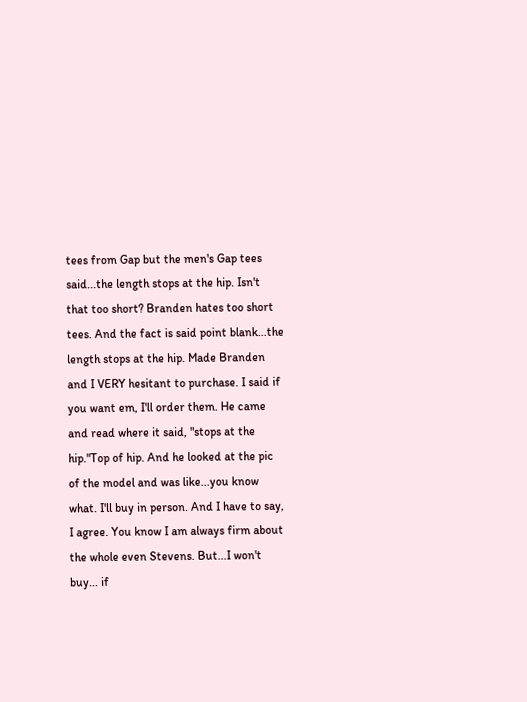tees from Gap but the men's Gap tees said...the length stops at the hip. Isn't that too short? Branden hates too short tees. And the fact is said point blank...the length stops at the hip. Made Branden and I VERY hesitant to purchase. I said if you want em, I'll order them. He came and read where it said, "stops at the hip."Top of hip. And he looked at the pic of the model and was like...you know what. I'll buy in person. And I have to say, I agree. You know I am always firm about the whole even Stevens. But...I won't buy... if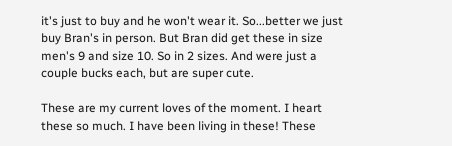it's just to buy and he won't wear it. So...better we just buy Bran's in person. But Bran did get these in size men's 9 and size 10. So in 2 sizes. And were just a couple bucks each, but are super cute.

These are my current loves of the moment. I heart these so much. I have been living in these! These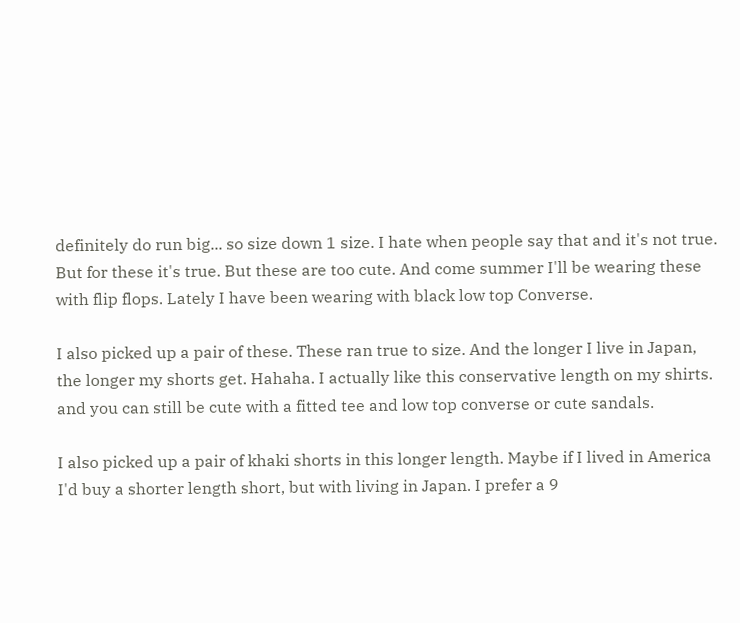definitely do run big... so size down 1 size. I hate when people say that and it's not true. But for these it's true. But these are too cute. And come summer I'll be wearing these with flip flops. Lately I have been wearing with black low top Converse.

I also picked up a pair of these. These ran true to size. And the longer I live in Japan, the longer my shorts get. Hahaha. I actually like this conservative length on my shirts. and you can still be cute with a fitted tee and low top converse or cute sandals.

I also picked up a pair of khaki shorts in this longer length. Maybe if I lived in America I'd buy a shorter length short, but with living in Japan. I prefer a 9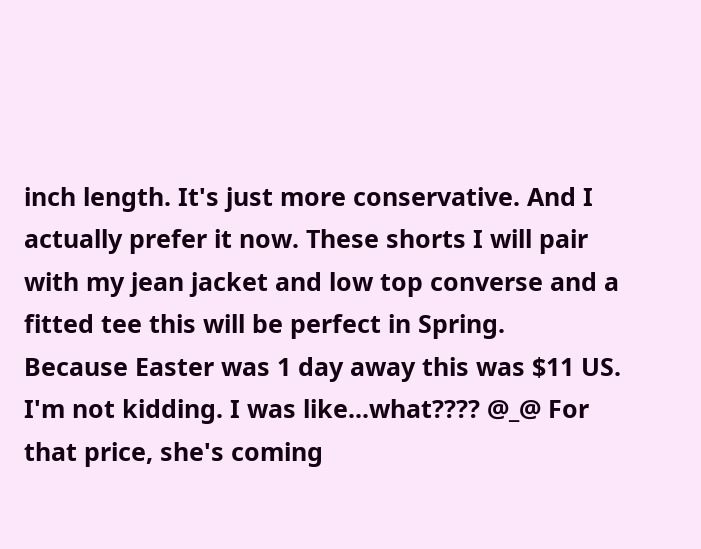inch length. It's just more conservative. And I actually prefer it now. These shorts I will pair with my jean jacket and low top converse and a fitted tee this will be perfect in Spring.
Because Easter was 1 day away this was $11 US. I'm not kidding. I was like...what???? @_@ For that price, she's coming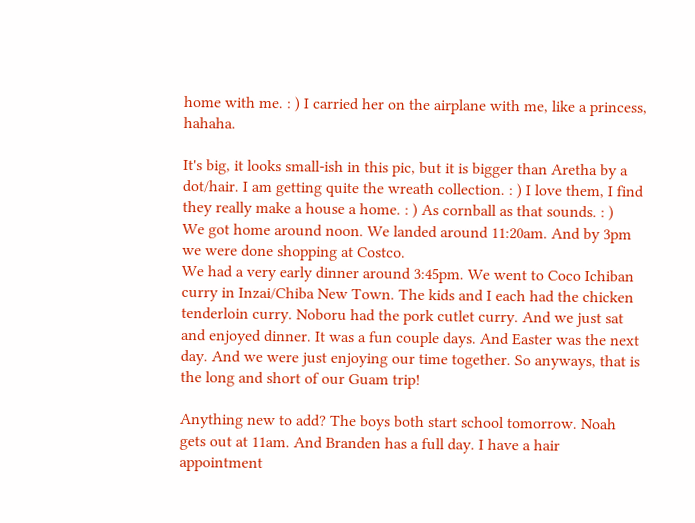home with me. : ) I carried her on the airplane with me, like a princess, hahaha.

It's big, it looks small-ish in this pic, but it is bigger than Aretha by a dot/hair. I am getting quite the wreath collection. : ) I love them, I find they really make a house a home. : ) As cornball as that sounds. : )
We got home around noon. We landed around 11:20am. And by 3pm we were done shopping at Costco.
We had a very early dinner around 3:45pm. We went to Coco Ichiban curry in Inzai/Chiba New Town. The kids and I each had the chicken tenderloin curry. Noboru had the pork cutlet curry. And we just sat and enjoyed dinner. It was a fun couple days. And Easter was the next day. And we were just enjoying our time together. So anyways, that is the long and short of our Guam trip!

Anything new to add? The boys both start school tomorrow. Noah gets out at 11am. And Branden has a full day. I have a hair appointment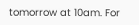tomorrow at 10am. For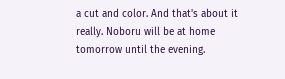a cut and color. And that's about it really. Noboru will be at home tomorrow until the evening.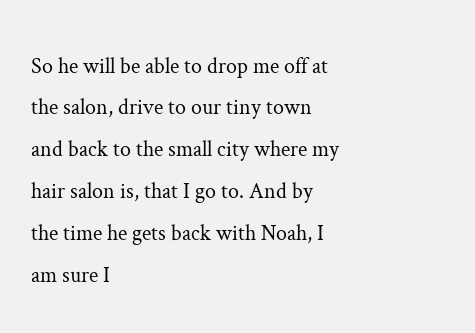So he will be able to drop me off at the salon, drive to our tiny town and back to the small city where my hair salon is, that I go to. And by the time he gets back with Noah, I am sure I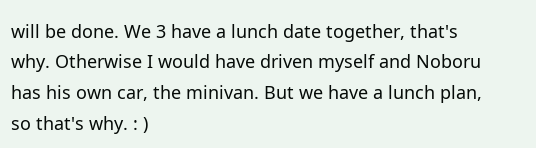will be done. We 3 have a lunch date together, that's why. Otherwise I would have driven myself and Noboru has his own car, the minivan. But we have a lunch plan, so that's why. : )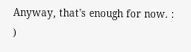Anyway, that's enough for now. : )